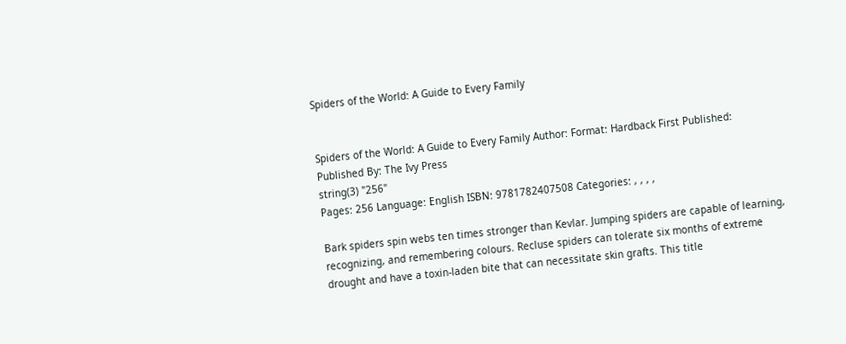Spiders of the World: A Guide to Every Family


Spiders of the World: A Guide to Every Family Author: Format: Hardback First Published: Published By: The Ivy Press
string(3) "256"
Pages: 256 Language: English ISBN: 9781782407508 Categories: , , , ,

Bark spiders spin webs ten times stronger than Kevlar. Jumping spiders are capable of learning, recognizing, and remembering colours. Recluse spiders can tolerate six months of extreme drought and have a toxin-laden bite that can necessitate skin grafts. This title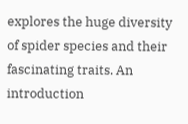explores the huge diversity of spider species and their fascinating traits. An introduction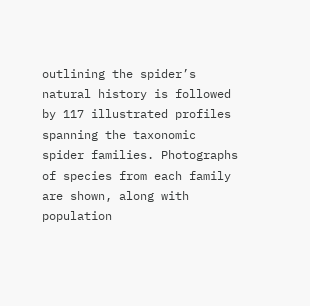outlining the spider’s natural history is followed by 117 illustrated profiles spanning the taxonomic spider families. Photographs of species from each family are shown, along with population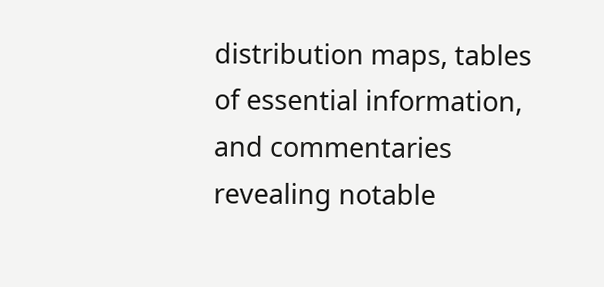distribution maps, tables of essential information, and commentaries revealing notable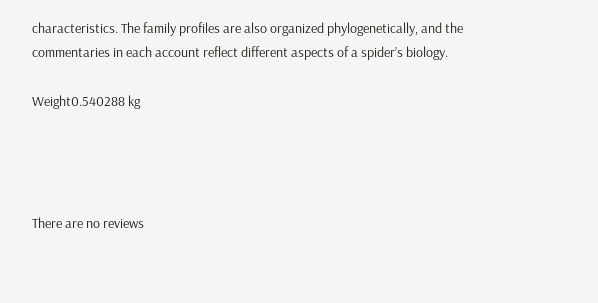characteristics. The family profiles are also organized phylogenetically, and the commentaries in each account reflect different aspects of a spider’s biology.

Weight0.540288 kg




There are no reviews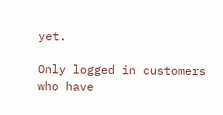yet.

Only logged in customers who have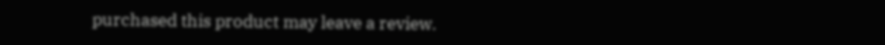purchased this product may leave a review.